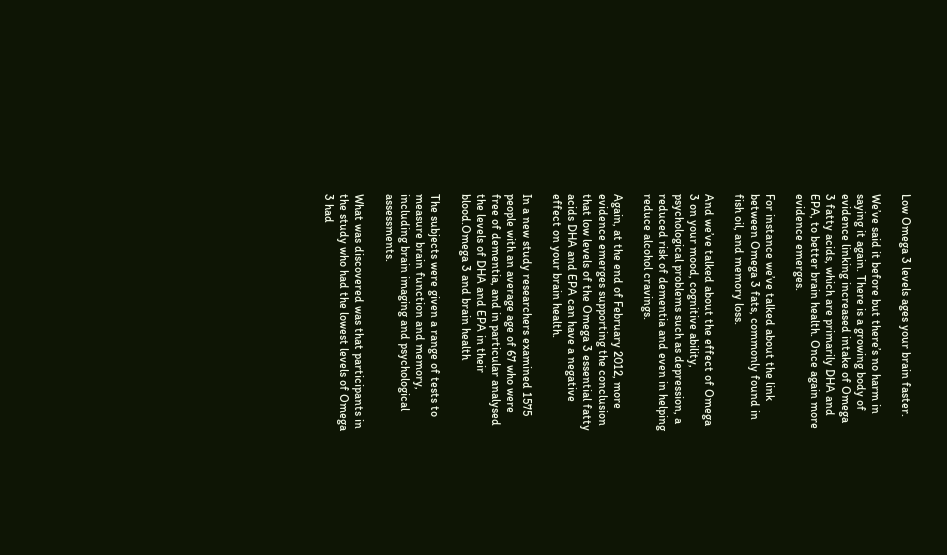Low Omega 3 levels ages your brain faster.

We’ve said it before but there’s no harm in saying it again. There is a growing body of evidence linking increased intake of Omega 3 fatty acids, which are primarily DHA and EPA, to better brain health. Once again more evidence emerges.

For instance we’ve talked about the link between Omega 3 fats, commonly found in fish oil, and memory loss.

And we’ve talked about the effect of Omega 3 on your mood, cognitive ability, psychological problems such as depression, a reduced risk of dementia and even in helping reduce alcohol cravings.

Again, at the end of February 2012, more evidence emerges supporting the conclusion that low levels of the Omega 3 essential fatty acids DHA and EPA can have a negative effect on your brain health.

In a new study researchers examined 1575 people with an average age of 67 who were free of dementia, and in particular analysed the levels of DHA and EPA in their blood.Omega 3 and brain health

The subjects were given a range of tests to measure brain function and memory, including brain imaging and psychological assessments.

What was discovered was that participants in the study who had the lowest levels of Omega 3 had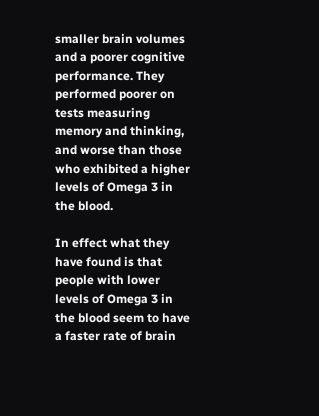smaller brain volumes and a poorer cognitive performance. They performed poorer on tests measuring memory and thinking, and worse than those who exhibited a higher levels of Omega 3 in the blood.

In effect what they have found is that people with lower levels of Omega 3 in the blood seem to have a faster rate of brain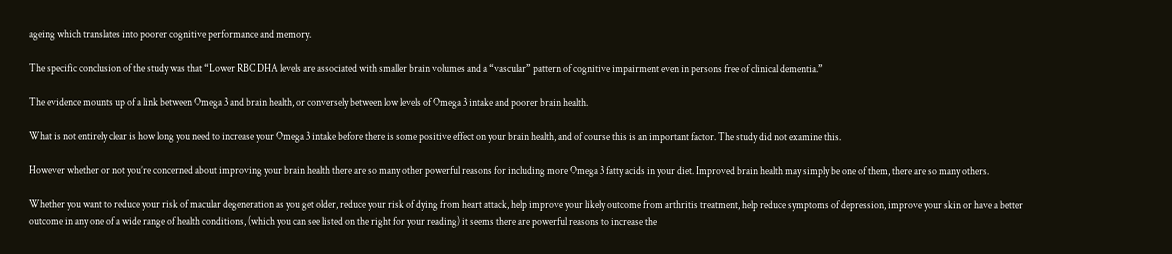ageing which translates into poorer cognitive performance and memory.

The specific conclusion of the study was that “Lower RBC DHA levels are associated with smaller brain volumes and a “vascular” pattern of cognitive impairment even in persons free of clinical dementia.”

The evidence mounts up of a link between Omega 3 and brain health, or conversely between low levels of Omega 3 intake and poorer brain health.

What is not entirely clear is how long you need to increase your Omega 3 intake before there is some positive effect on your brain health, and of course this is an important factor. The study did not examine this.

However whether or not you’re concerned about improving your brain health there are so many other powerful reasons for including more Omega 3 fatty acids in your diet. Improved brain health may simply be one of them, there are so many others.

Whether you want to reduce your risk of macular degeneration as you get older, reduce your risk of dying from heart attack, help improve your likely outcome from arthritis treatment, help reduce symptoms of depression, improve your skin or have a better outcome in any one of a wide range of health conditions, (which you can see listed on the right for your reading) it seems there are powerful reasons to increase the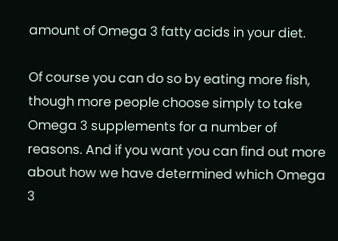amount of Omega 3 fatty acids in your diet.

Of course you can do so by eating more fish, though more people choose simply to take Omega 3 supplements for a number of reasons. And if you want you can find out more about how we have determined which Omega 3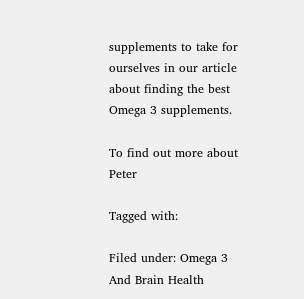supplements to take for ourselves in our article about finding the best Omega 3 supplements.

To find out more about Peter

Tagged with:

Filed under: Omega 3 And Brain Health